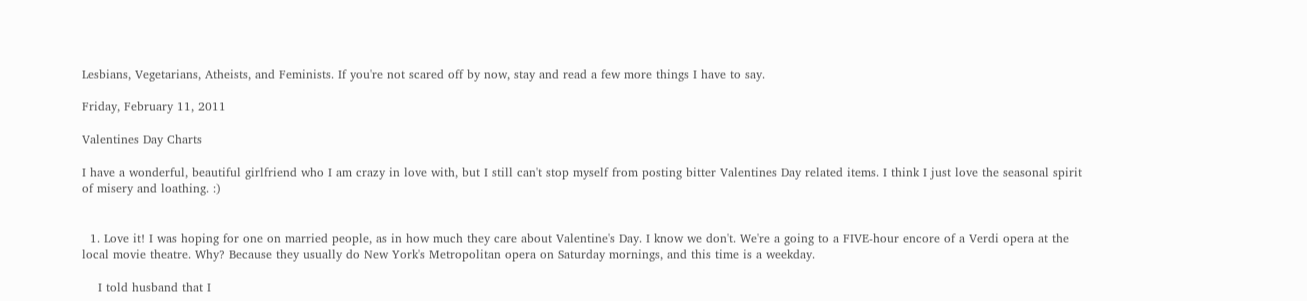Lesbians, Vegetarians, Atheists, and Feminists. If you're not scared off by now, stay and read a few more things I have to say.

Friday, February 11, 2011

Valentines Day Charts

I have a wonderful, beautiful girlfriend who I am crazy in love with, but I still can't stop myself from posting bitter Valentines Day related items. I think I just love the seasonal spirit of misery and loathing. :)


  1. Love it! I was hoping for one on married people, as in how much they care about Valentine's Day. I know we don't. We're a going to a FIVE-hour encore of a Verdi opera at the local movie theatre. Why? Because they usually do New York's Metropolitan opera on Saturday mornings, and this time is a weekday.

    I told husband that I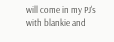will come in my PJ's with blankie and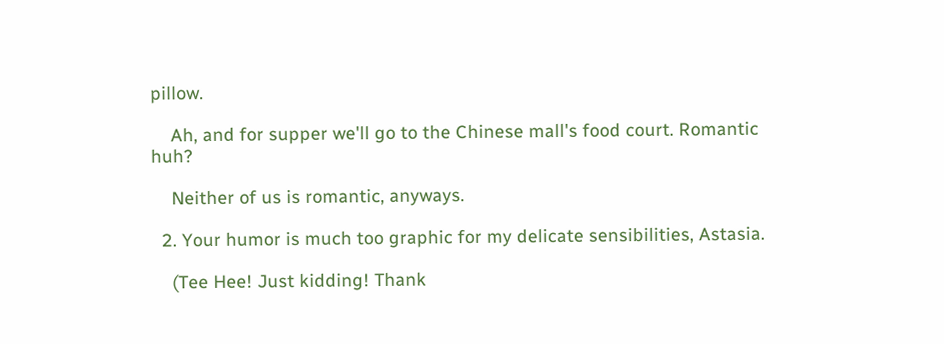pillow.

    Ah, and for supper we'll go to the Chinese mall's food court. Romantic huh?

    Neither of us is romantic, anyways.

  2. Your humor is much too graphic for my delicate sensibilities, Astasia.

    (Tee Hee! Just kidding! Thank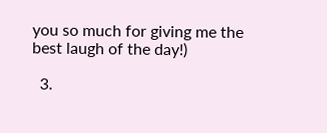you so much for giving me the best laugh of the day!)

  3.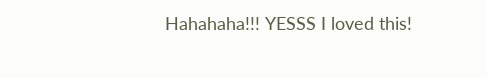Hahahaha!!! YESSS I loved this!